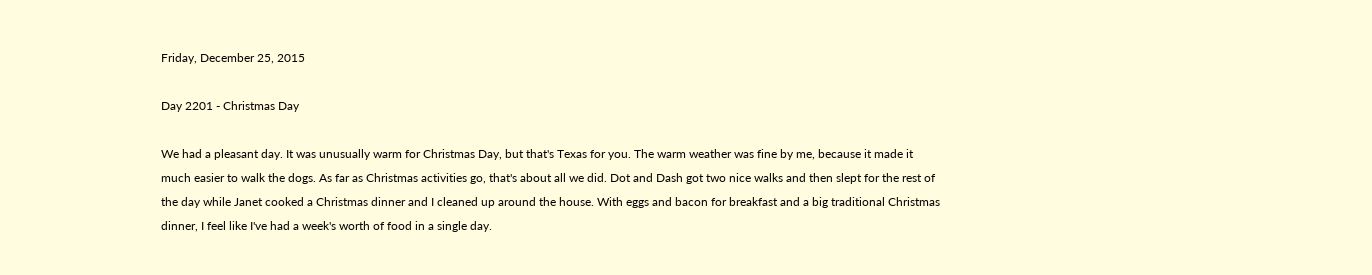Friday, December 25, 2015

Day 2201 - Christmas Day

We had a pleasant day. It was unusually warm for Christmas Day, but that's Texas for you. The warm weather was fine by me, because it made it much easier to walk the dogs. As far as Christmas activities go, that's about all we did. Dot and Dash got two nice walks and then slept for the rest of the day while Janet cooked a Christmas dinner and I cleaned up around the house. With eggs and bacon for breakfast and a big traditional Christmas dinner, I feel like I've had a week's worth of food in a single day.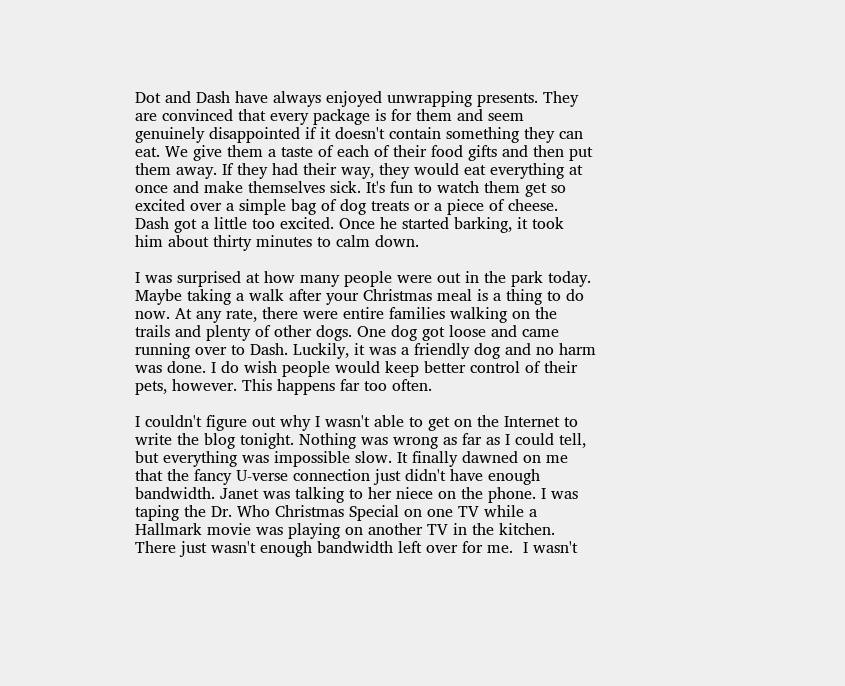Dot and Dash have always enjoyed unwrapping presents. They are convinced that every package is for them and seem genuinely disappointed if it doesn't contain something they can eat. We give them a taste of each of their food gifts and then put them away. If they had their way, they would eat everything at once and make themselves sick. It's fun to watch them get so excited over a simple bag of dog treats or a piece of cheese. Dash got a little too excited. Once he started barking, it took him about thirty minutes to calm down.

I was surprised at how many people were out in the park today. Maybe taking a walk after your Christmas meal is a thing to do now. At any rate, there were entire families walking on the trails and plenty of other dogs. One dog got loose and came running over to Dash. Luckily, it was a friendly dog and no harm was done. I do wish people would keep better control of their pets, however. This happens far too often.

I couldn't figure out why I wasn't able to get on the Internet to write the blog tonight. Nothing was wrong as far as I could tell, but everything was impossible slow. It finally dawned on me that the fancy U-verse connection just didn't have enough bandwidth. Janet was talking to her niece on the phone. I was taping the Dr. Who Christmas Special on one TV while a Hallmark movie was playing on another TV in the kitchen. There just wasn't enough bandwidth left over for me.  I wasn't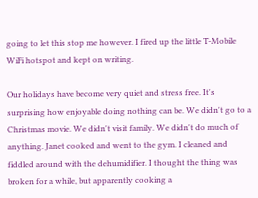going to let this stop me however. I fired up the little T-Mobile WiFi hotspot and kept on writing.

Our holidays have become very quiet and stress free. It's surprising how enjoyable doing nothing can be. We didn't go to a Christmas movie. We didn't visit family. We didn't do much of anything. Janet cooked and went to the gym. I cleaned and fiddled around with the dehumidifier. I thought the thing was broken for a while, but apparently cooking a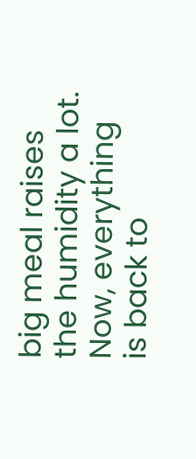big meal raises the humidity a lot. Now, everything is back to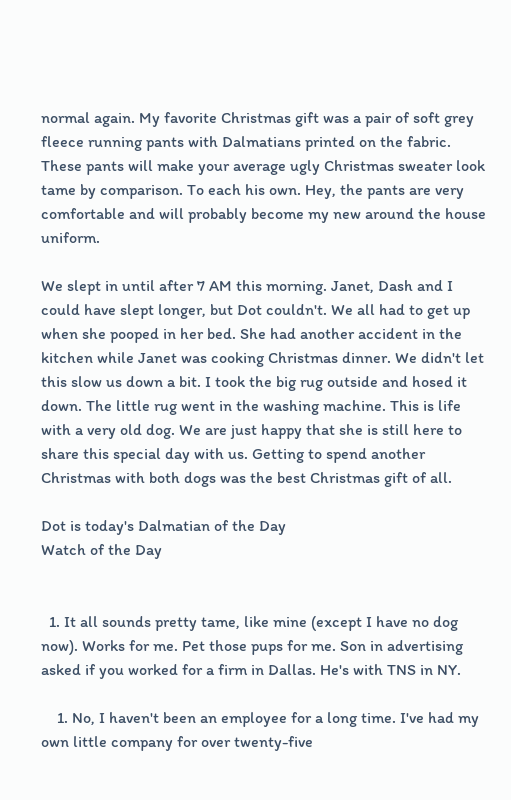normal again. My favorite Christmas gift was a pair of soft grey fleece running pants with Dalmatians printed on the fabric. These pants will make your average ugly Christmas sweater look tame by comparison. To each his own. Hey, the pants are very comfortable and will probably become my new around the house uniform.

We slept in until after 7 AM this morning. Janet, Dash and I could have slept longer, but Dot couldn't. We all had to get up when she pooped in her bed. She had another accident in the kitchen while Janet was cooking Christmas dinner. We didn't let this slow us down a bit. I took the big rug outside and hosed it down. The little rug went in the washing machine. This is life with a very old dog. We are just happy that she is still here to share this special day with us. Getting to spend another Christmas with both dogs was the best Christmas gift of all.

Dot is today's Dalmatian of the Day
Watch of the Day


  1. It all sounds pretty tame, like mine (except I have no dog now). Works for me. Pet those pups for me. Son in advertising asked if you worked for a firm in Dallas. He's with TNS in NY.

    1. No, I haven't been an employee for a long time. I've had my own little company for over twenty-five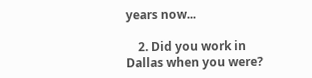years now...

    2. Did you work in Dallas when you were?